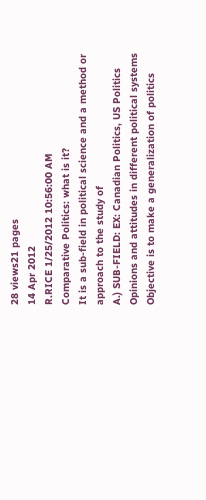28 views21 pages
14 Apr 2012
R.RICE 1/25/2012 10:56:00 AM
Comparative Politics: what is it?
It is a sub-field in political science and a method or approach to the study of
A.) SUB-FIELD: EX: Canadian Politics, US Politics
Opinions and attitudes in different political systems
Objective is to make a generalization of politics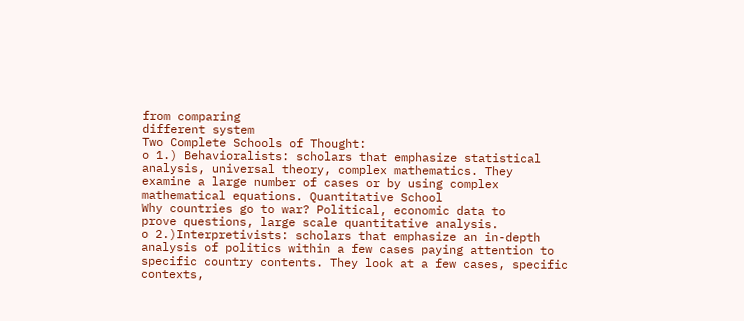from comparing
different system
Two Complete Schools of Thought:
o 1.) Behavioralists: scholars that emphasize statistical
analysis, universal theory, complex mathematics. They
examine a large number of cases or by using complex
mathematical equations. Quantitative School
Why countries go to war? Political, economic data to
prove questions, large scale quantitative analysis.
o 2.)Interpretivists: scholars that emphasize an in-depth
analysis of politics within a few cases paying attention to
specific country contents. They look at a few cases, specific
contexts,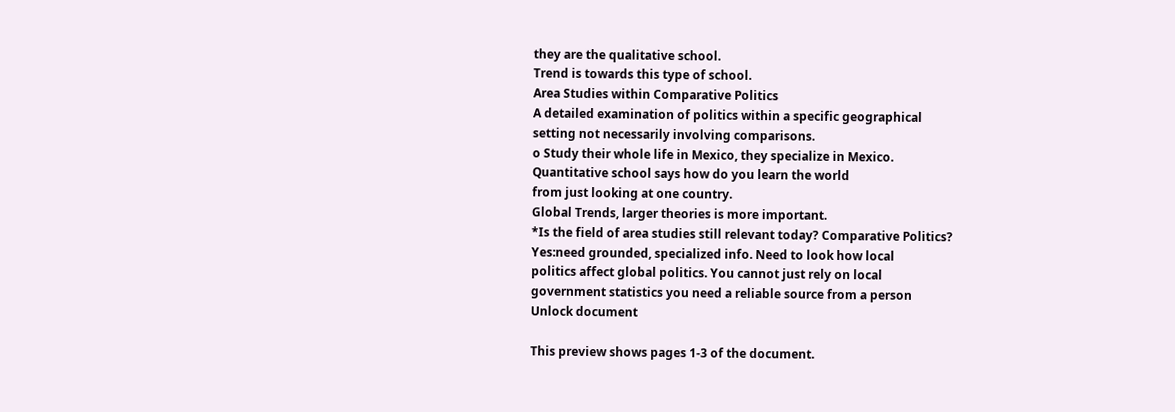they are the qualitative school.
Trend is towards this type of school.
Area Studies within Comparative Politics
A detailed examination of politics within a specific geographical
setting not necessarily involving comparisons.
o Study their whole life in Mexico, they specialize in Mexico.
Quantitative school says how do you learn the world
from just looking at one country.
Global Trends, larger theories is more important.
*Is the field of area studies still relevant today? Comparative Politics?
Yes:need grounded, specialized info. Need to look how local
politics affect global politics. You cannot just rely on local
government statistics you need a reliable source from a person
Unlock document

This preview shows pages 1-3 of the document.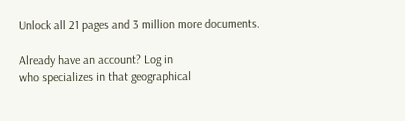Unlock all 21 pages and 3 million more documents.

Already have an account? Log in
who specializes in that geographical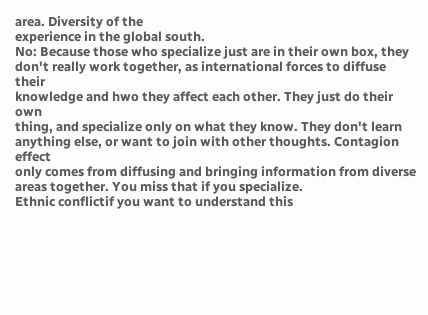area. Diversity of the
experience in the global south.
No: Because those who specialize just are in their own box, they
don't really work together, as international forces to diffuse their
knowledge and hwo they affect each other. They just do their own
thing, and specialize only on what they know. They don't learn
anything else, or want to join with other thoughts. Contagion effect
only comes from diffusing and bringing information from diverse
areas together. You miss that if you specialize.
Ethnic conflictif you want to understand this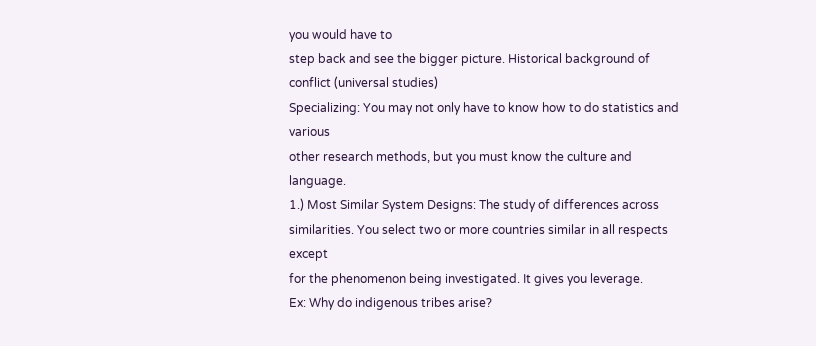you would have to
step back and see the bigger picture. Historical background of
conflict (universal studies)
Specializing: You may not only have to know how to do statistics and various
other research methods, but you must know the culture and language.
1.) Most Similar System Designs: The study of differences across
similarities. You select two or more countries similar in all respects except
for the phenomenon being investigated. It gives you leverage.
Ex: Why do indigenous tribes arise?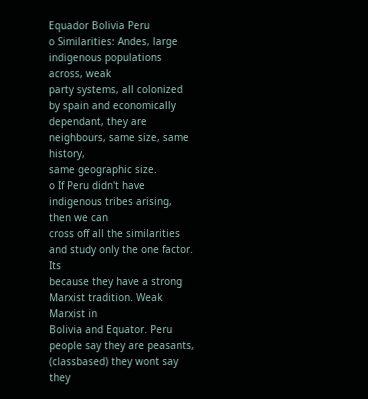Equador Bolivia Peru
o Similarities: Andes, large indigenous populations across, weak
party systems, all colonized by spain and economically
dependant, they are neighbours, same size, same history,
same geographic size.
o If Peru didn't have indigenous tribes arising, then we can
cross off all the similarities and study only the one factor. Its
because they have a strong Marxist tradition. Weak Marxist in
Bolivia and Equator. Peru people say they are peasants,
(classbased) they wont say they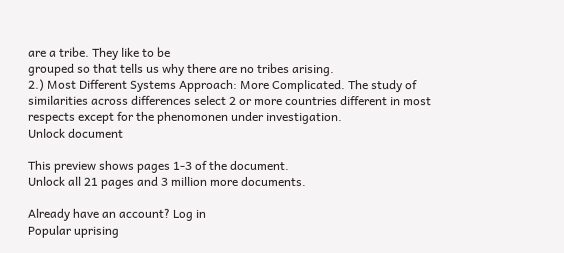are a tribe. They like to be
grouped so that tells us why there are no tribes arising.
2.) Most Different Systems Approach: More Complicated. The study of
similarities across differences select 2 or more countries different in most
respects except for the phenomonen under investigation.
Unlock document

This preview shows pages 1-3 of the document.
Unlock all 21 pages and 3 million more documents.

Already have an account? Log in
Popular uprising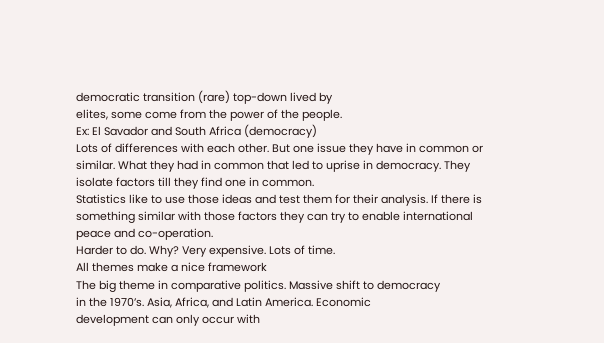democratic transition (rare) top-down lived by
elites, some come from the power of the people.
Ex: El Savador and South Africa (democracy)
Lots of differences with each other. But one issue they have in common or
similar. What they had in common that led to uprise in democracy. They
isolate factors till they find one in common.
Statistics like to use those ideas and test them for their analysis. If there is
something similar with those factors they can try to enable international
peace and co-operation.
Harder to do. Why? Very expensive. Lots of time.
All themes make a nice framework
The big theme in comparative politics. Massive shift to democracy
in the 1970’s. Asia, Africa, and Latin America. Economic
development can only occur with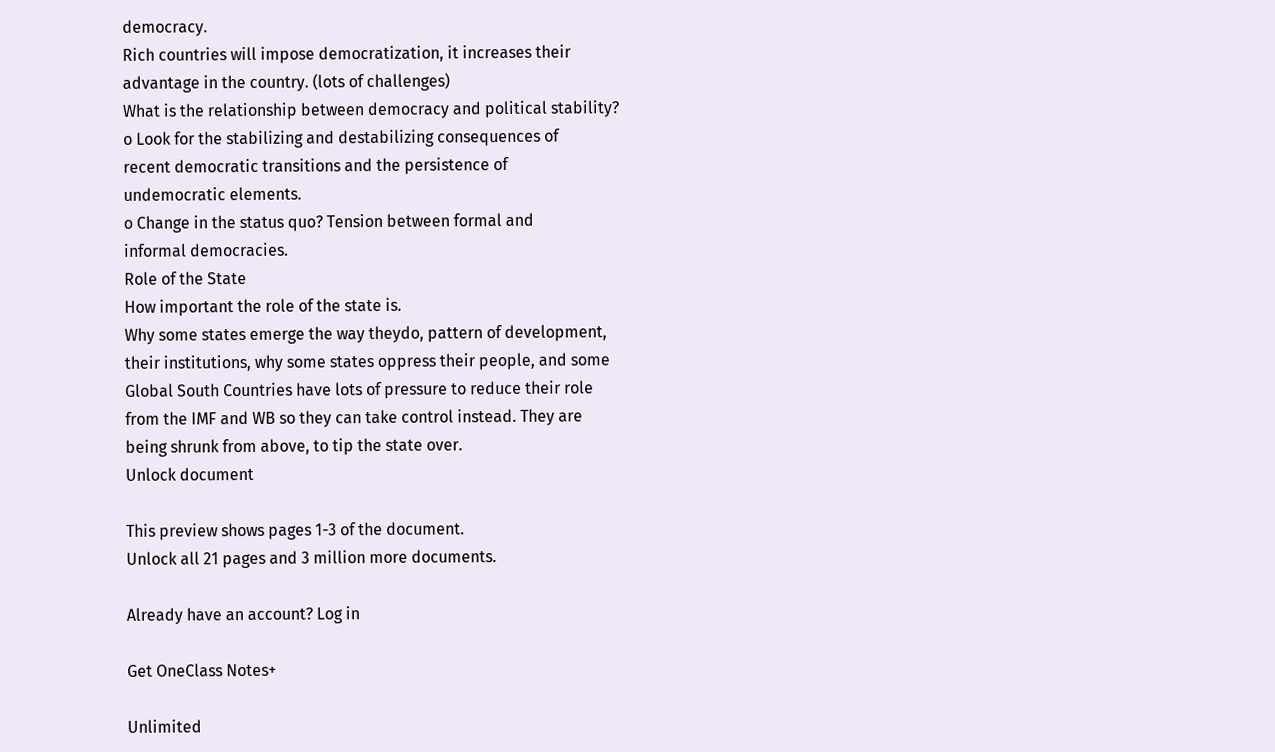democracy.
Rich countries will impose democratization, it increases their
advantage in the country. (lots of challenges)
What is the relationship between democracy and political stability?
o Look for the stabilizing and destabilizing consequences of
recent democratic transitions and the persistence of
undemocratic elements.
o Change in the status quo? Tension between formal and
informal democracies.
Role of the State
How important the role of the state is.
Why some states emerge the way theydo, pattern of development,
their institutions, why some states oppress their people, and some
Global South Countries have lots of pressure to reduce their role
from the IMF and WB so they can take control instead. They are
being shrunk from above, to tip the state over.
Unlock document

This preview shows pages 1-3 of the document.
Unlock all 21 pages and 3 million more documents.

Already have an account? Log in

Get OneClass Notes+

Unlimited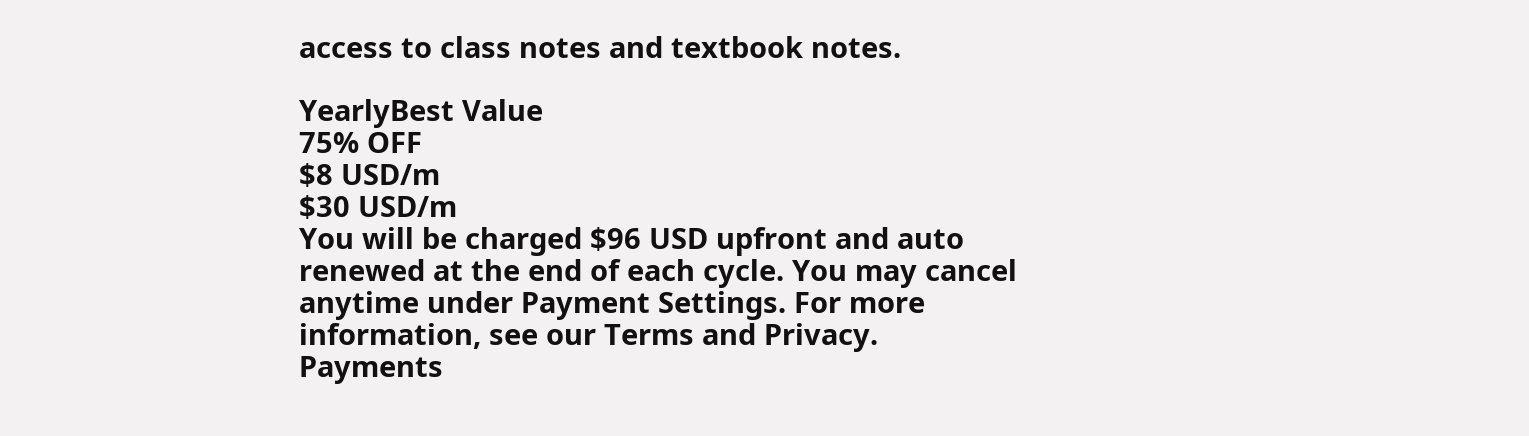access to class notes and textbook notes.

YearlyBest Value
75% OFF
$8 USD/m
$30 USD/m
You will be charged $96 USD upfront and auto renewed at the end of each cycle. You may cancel anytime under Payment Settings. For more information, see our Terms and Privacy.
Payments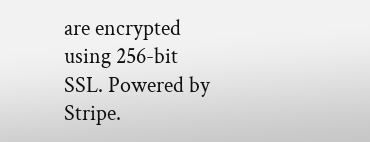are encrypted using 256-bit SSL. Powered by Stripe.